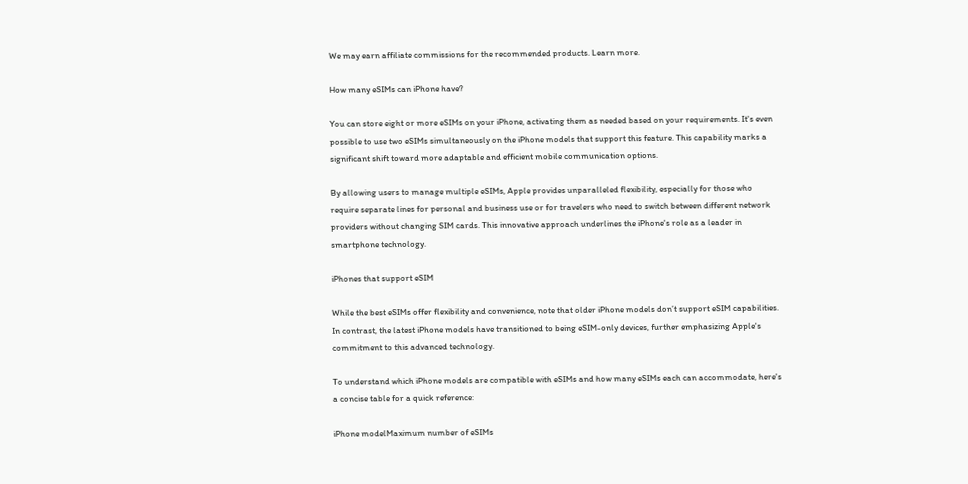We may earn affiliate commissions for the recommended products. Learn more.

How many eSIMs can iPhone have?

You can store eight or more eSIMs on your iPhone, activating them as needed based on your requirements. It's even possible to use two eSIMs simultaneously on the iPhone models that support this feature. This capability marks a significant shift toward more adaptable and efficient mobile communication options.

By allowing users to manage multiple eSIMs, Apple provides unparalleled flexibility, especially for those who require separate lines for personal and business use or for travelers who need to switch between different network providers without changing SIM cards. This innovative approach underlines the iPhone's role as a leader in smartphone technology.

iPhones that support eSIM

While the best eSIMs offer flexibility and convenience, note that older iPhone models don’t support eSIM capabilities. In contrast, the latest iPhone models have transitioned to being eSIM-only devices, further emphasizing Apple's commitment to this advanced technology.

To understand which iPhone models are compatible with eSIMs and how many eSIMs each can accommodate, here's a concise table for a quick reference:

iPhone modelMaximum number of eSIMs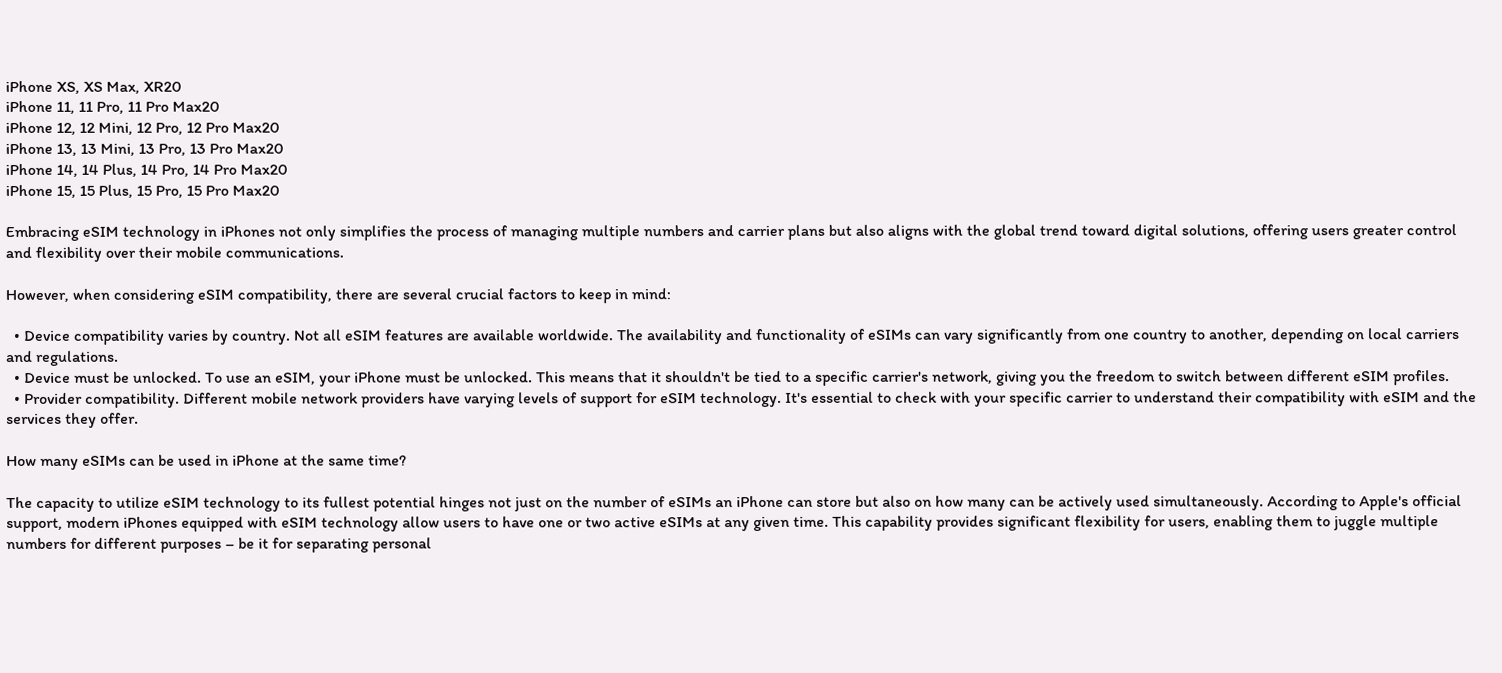iPhone XS, XS Max, XR20
iPhone 11, 11 Pro, 11 Pro Max20
iPhone 12, 12 Mini, 12 Pro, 12 Pro Max20
iPhone 13, 13 Mini, 13 Pro, 13 Pro Max20
iPhone 14, 14 Plus, 14 Pro, 14 Pro Max20
iPhone 15, 15 Plus, 15 Pro, 15 Pro Max20

Embracing eSIM technology in iPhones not only simplifies the process of managing multiple numbers and carrier plans but also aligns with the global trend toward digital solutions, offering users greater control and flexibility over their mobile communications.

However, when considering eSIM compatibility, there are several crucial factors to keep in mind:

  • Device compatibility varies by country. Not all eSIM features are available worldwide. The availability and functionality of eSIMs can vary significantly from one country to another, depending on local carriers and regulations.
  • Device must be unlocked. To use an eSIM, your iPhone must be unlocked. This means that it shouldn't be tied to a specific carrier's network, giving you the freedom to switch between different eSIM profiles.
  • Provider compatibility. Different mobile network providers have varying levels of support for eSIM technology. It's essential to check with your specific carrier to understand their compatibility with eSIM and the services they offer.

How many eSIMs can be used in iPhone at the same time?

The capacity to utilize eSIM technology to its fullest potential hinges not just on the number of eSIMs an iPhone can store but also on how many can be actively used simultaneously. According to Apple's official support, modern iPhones equipped with eSIM technology allow users to have one or two active eSIMs at any given time. This capability provides significant flexibility for users, enabling them to juggle multiple numbers for different purposes – be it for separating personal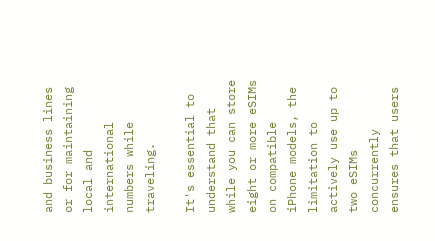and business lines or for maintaining local and international numbers while traveling.

It's essential to understand that while you can store eight or more eSIMs on compatible iPhone models, the limitation to actively use up to two eSIMs concurrently ensures that users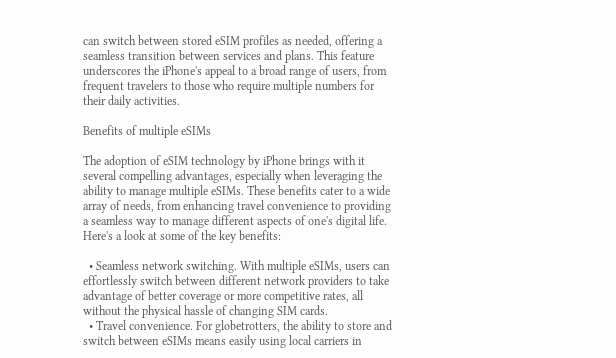can switch between stored eSIM profiles as needed, offering a seamless transition between services and plans. This feature underscores the iPhone's appeal to a broad range of users, from frequent travelers to those who require multiple numbers for their daily activities.

Benefits of multiple eSIMs

The adoption of eSIM technology by iPhone brings with it several compelling advantages, especially when leveraging the ability to manage multiple eSIMs. These benefits cater to a wide array of needs, from enhancing travel convenience to providing a seamless way to manage different aspects of one's digital life. Here's a look at some of the key benefits:

  • Seamless network switching. With multiple eSIMs, users can effortlessly switch between different network providers to take advantage of better coverage or more competitive rates, all without the physical hassle of changing SIM cards.
  • Travel convenience. For globetrotters, the ability to store and switch between eSIMs means easily using local carriers in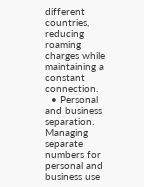different countries, reducing roaming charges while maintaining a constant connection.
  • Personal and business separation. Managing separate numbers for personal and business use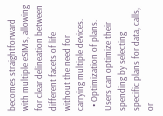becomes straightforward with multiple eSIMs, allowing for clear delineation between different facets of life without the need for carrying multiple devices.
  • Optimization of plans. Users can optimize their spending by selecting specific plans for data, calls, or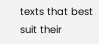texts that best suit their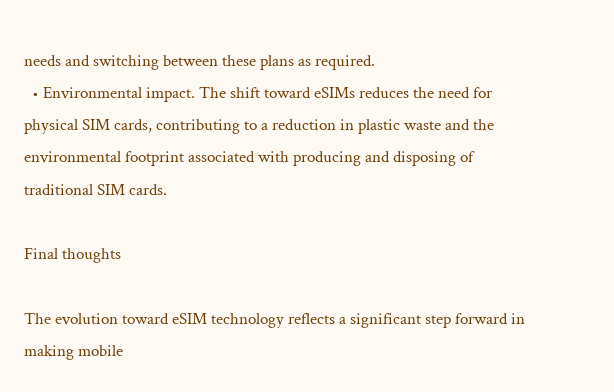needs and switching between these plans as required.
  • Environmental impact. The shift toward eSIMs reduces the need for physical SIM cards, contributing to a reduction in plastic waste and the environmental footprint associated with producing and disposing of traditional SIM cards.

Final thoughts

The evolution toward eSIM technology reflects a significant step forward in making mobile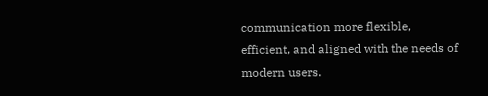communication more flexible, efficient, and aligned with the needs of modern users.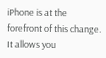iPhone is at the forefront of this change. It allows you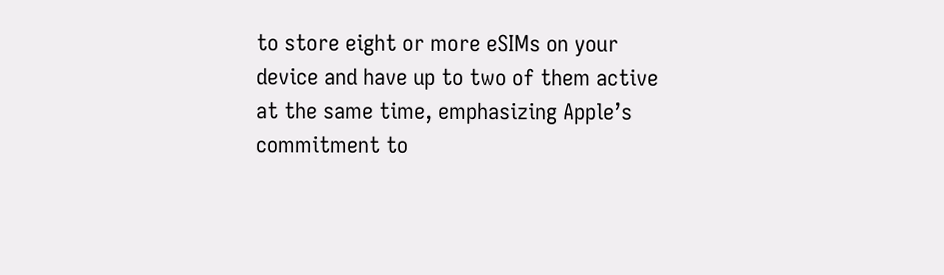to store eight or more eSIMs on your device and have up to two of them active at the same time, emphasizing Apple’s commitment to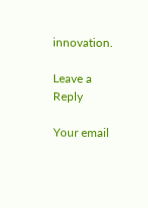innovation.

Leave a Reply

Your email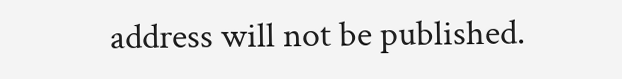address will not be published.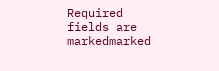Required fields are markedmarked